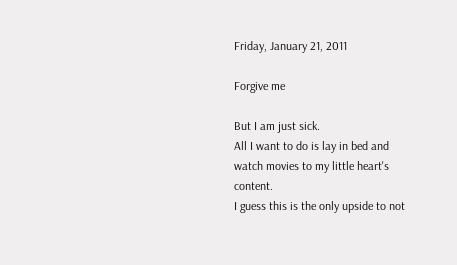Friday, January 21, 2011

Forgive me

But I am just sick.
All I want to do is lay in bed and watch movies to my little heart's content.
I guess this is the only upside to not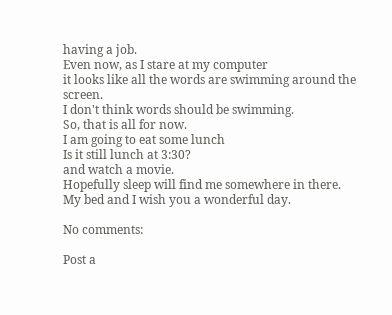having a job.
Even now, as I stare at my computer
it looks like all the words are swimming around the screen.
I don't think words should be swimming.
So, that is all for now.
I am going to eat some lunch
Is it still lunch at 3:30?
and watch a movie.
Hopefully sleep will find me somewhere in there.
My bed and I wish you a wonderful day.

No comments:

Post a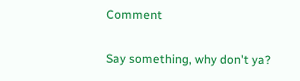Comment

Say something, why don't ya?